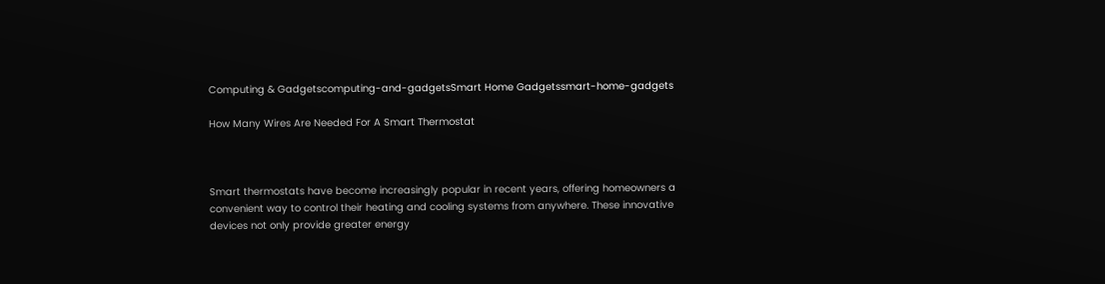Computing & Gadgetscomputing-and-gadgetsSmart Home Gadgetssmart-home-gadgets

How Many Wires Are Needed For A Smart Thermostat



Smart thermostats have become increasingly popular in recent years, offering homeowners a convenient way to control their heating and cooling systems from anywhere. These innovative devices not only provide greater energy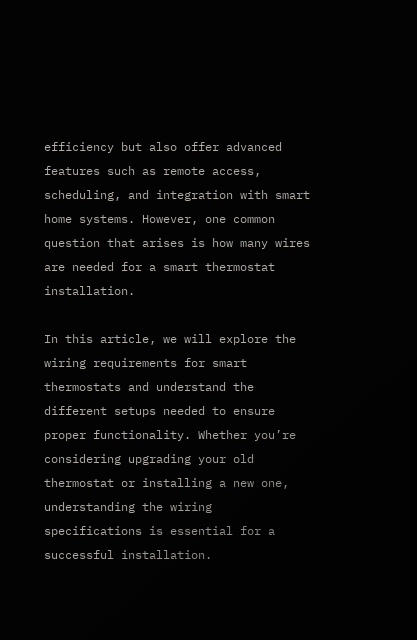efficiency but also offer advanced features such as remote access, scheduling, and integration with smart home systems. However, one common question that arises is how many wires are needed for a smart thermostat installation.

In this article, we will explore the wiring requirements for smart thermostats and understand the different setups needed to ensure proper functionality. Whether you’re considering upgrading your old thermostat or installing a new one, understanding the wiring specifications is essential for a successful installation.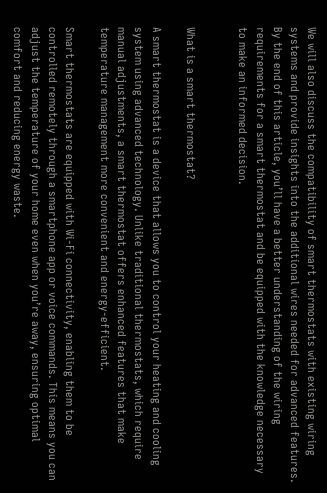We will also discuss the compatibility of smart thermostats with existing wiring systems and provide insights into the additional wires needed for advanced features. By the end of this article, you’ll have a better understanding of the wiring requirements for a smart thermostat and be equipped with the knowledge necessary to make an informed decision.


What is a smart thermostat?

A smart thermostat is a device that allows you to control your heating and cooling system using advanced technology. Unlike traditional thermostats, which require manual adjustments, a smart thermostat offers enhanced features that make temperature management more convenient and energy-efficient.

Smart thermostats are equipped with Wi-Fi connectivity, enabling them to be controlled remotely through a smartphone app or voice commands. This means you can adjust the temperature of your home even when you’re away, ensuring optimal comfort and reducing energy waste.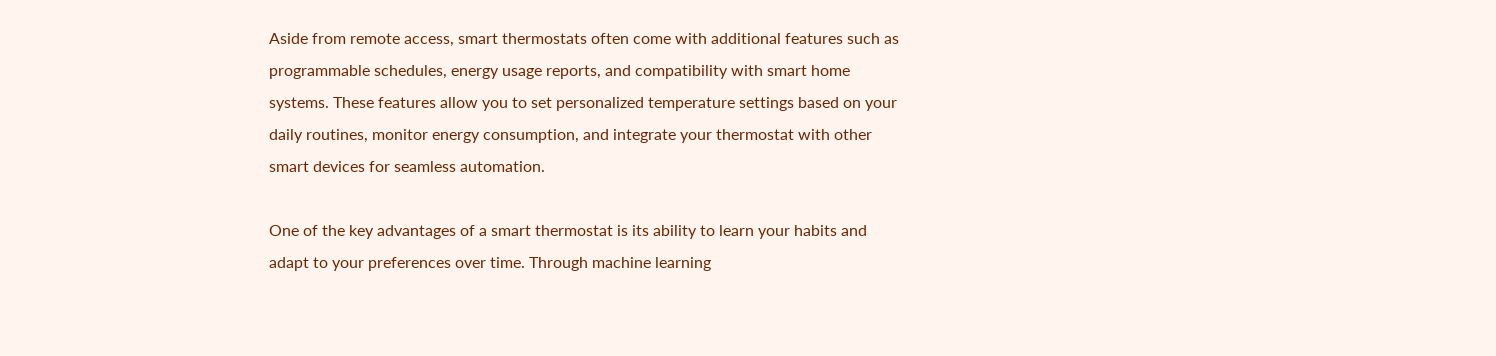Aside from remote access, smart thermostats often come with additional features such as programmable schedules, energy usage reports, and compatibility with smart home systems. These features allow you to set personalized temperature settings based on your daily routines, monitor energy consumption, and integrate your thermostat with other smart devices for seamless automation.

One of the key advantages of a smart thermostat is its ability to learn your habits and adapt to your preferences over time. Through machine learning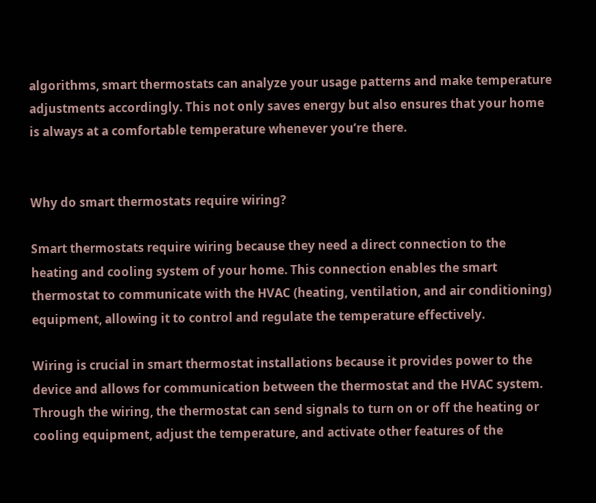algorithms, smart thermostats can analyze your usage patterns and make temperature adjustments accordingly. This not only saves energy but also ensures that your home is always at a comfortable temperature whenever you’re there.


Why do smart thermostats require wiring?

Smart thermostats require wiring because they need a direct connection to the heating and cooling system of your home. This connection enables the smart thermostat to communicate with the HVAC (heating, ventilation, and air conditioning) equipment, allowing it to control and regulate the temperature effectively.

Wiring is crucial in smart thermostat installations because it provides power to the device and allows for communication between the thermostat and the HVAC system. Through the wiring, the thermostat can send signals to turn on or off the heating or cooling equipment, adjust the temperature, and activate other features of the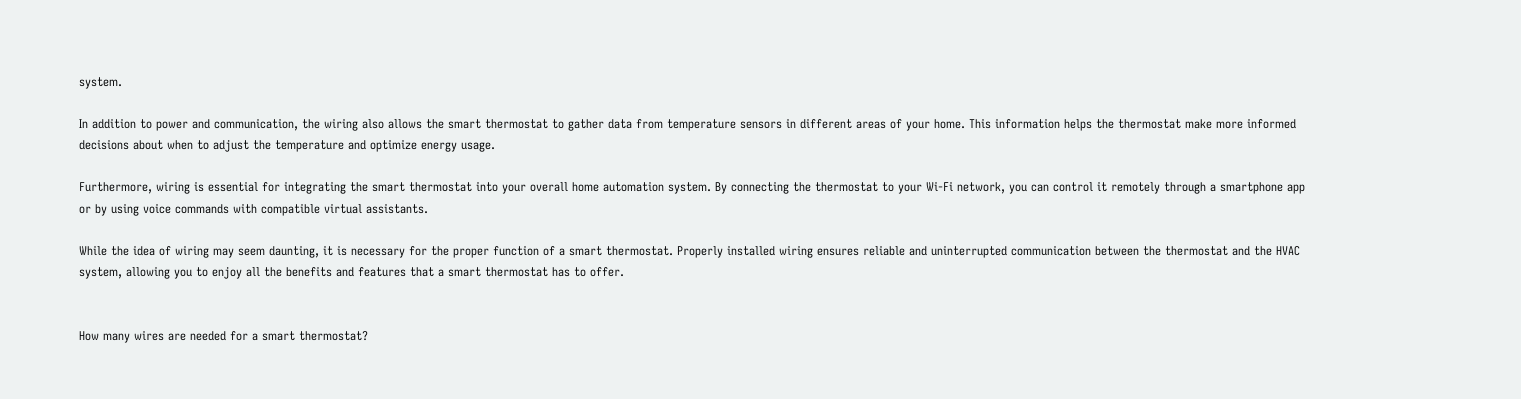system.

In addition to power and communication, the wiring also allows the smart thermostat to gather data from temperature sensors in different areas of your home. This information helps the thermostat make more informed decisions about when to adjust the temperature and optimize energy usage.

Furthermore, wiring is essential for integrating the smart thermostat into your overall home automation system. By connecting the thermostat to your Wi-Fi network, you can control it remotely through a smartphone app or by using voice commands with compatible virtual assistants.

While the idea of wiring may seem daunting, it is necessary for the proper function of a smart thermostat. Properly installed wiring ensures reliable and uninterrupted communication between the thermostat and the HVAC system, allowing you to enjoy all the benefits and features that a smart thermostat has to offer.


How many wires are needed for a smart thermostat?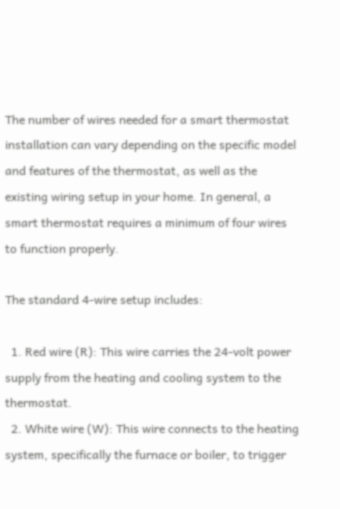The number of wires needed for a smart thermostat installation can vary depending on the specific model and features of the thermostat, as well as the existing wiring setup in your home. In general, a smart thermostat requires a minimum of four wires to function properly.

The standard 4-wire setup includes:

  1. Red wire (R): This wire carries the 24-volt power supply from the heating and cooling system to the thermostat.
  2. White wire (W): This wire connects to the heating system, specifically the furnace or boiler, to trigger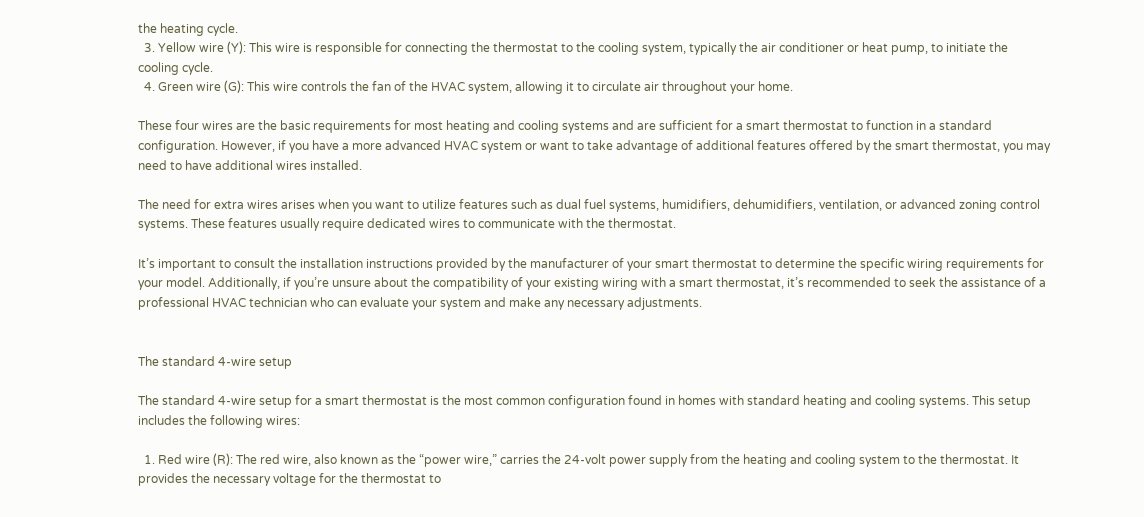the heating cycle.
  3. Yellow wire (Y): This wire is responsible for connecting the thermostat to the cooling system, typically the air conditioner or heat pump, to initiate the cooling cycle.
  4. Green wire (G): This wire controls the fan of the HVAC system, allowing it to circulate air throughout your home.

These four wires are the basic requirements for most heating and cooling systems and are sufficient for a smart thermostat to function in a standard configuration. However, if you have a more advanced HVAC system or want to take advantage of additional features offered by the smart thermostat, you may need to have additional wires installed.

The need for extra wires arises when you want to utilize features such as dual fuel systems, humidifiers, dehumidifiers, ventilation, or advanced zoning control systems. These features usually require dedicated wires to communicate with the thermostat.

It’s important to consult the installation instructions provided by the manufacturer of your smart thermostat to determine the specific wiring requirements for your model. Additionally, if you’re unsure about the compatibility of your existing wiring with a smart thermostat, it’s recommended to seek the assistance of a professional HVAC technician who can evaluate your system and make any necessary adjustments.


The standard 4-wire setup

The standard 4-wire setup for a smart thermostat is the most common configuration found in homes with standard heating and cooling systems. This setup includes the following wires:

  1. Red wire (R): The red wire, also known as the “power wire,” carries the 24-volt power supply from the heating and cooling system to the thermostat. It provides the necessary voltage for the thermostat to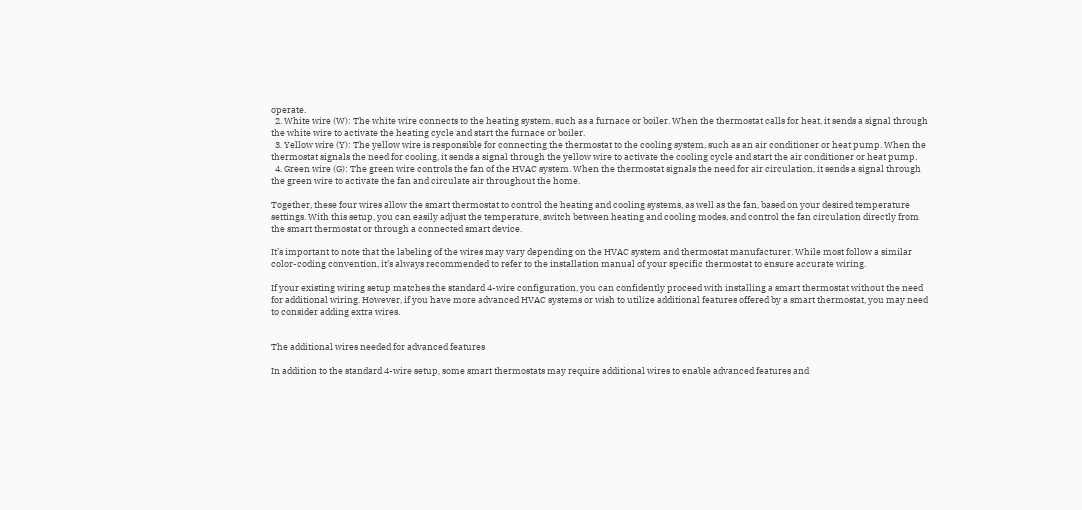operate.
  2. White wire (W): The white wire connects to the heating system, such as a furnace or boiler. When the thermostat calls for heat, it sends a signal through the white wire to activate the heating cycle and start the furnace or boiler.
  3. Yellow wire (Y): The yellow wire is responsible for connecting the thermostat to the cooling system, such as an air conditioner or heat pump. When the thermostat signals the need for cooling, it sends a signal through the yellow wire to activate the cooling cycle and start the air conditioner or heat pump.
  4. Green wire (G): The green wire controls the fan of the HVAC system. When the thermostat signals the need for air circulation, it sends a signal through the green wire to activate the fan and circulate air throughout the home.

Together, these four wires allow the smart thermostat to control the heating and cooling systems, as well as the fan, based on your desired temperature settings. With this setup, you can easily adjust the temperature, switch between heating and cooling modes, and control the fan circulation directly from the smart thermostat or through a connected smart device.

It’s important to note that the labeling of the wires may vary depending on the HVAC system and thermostat manufacturer. While most follow a similar color-coding convention, it’s always recommended to refer to the installation manual of your specific thermostat to ensure accurate wiring.

If your existing wiring setup matches the standard 4-wire configuration, you can confidently proceed with installing a smart thermostat without the need for additional wiring. However, if you have more advanced HVAC systems or wish to utilize additional features offered by a smart thermostat, you may need to consider adding extra wires.


The additional wires needed for advanced features

In addition to the standard 4-wire setup, some smart thermostats may require additional wires to enable advanced features and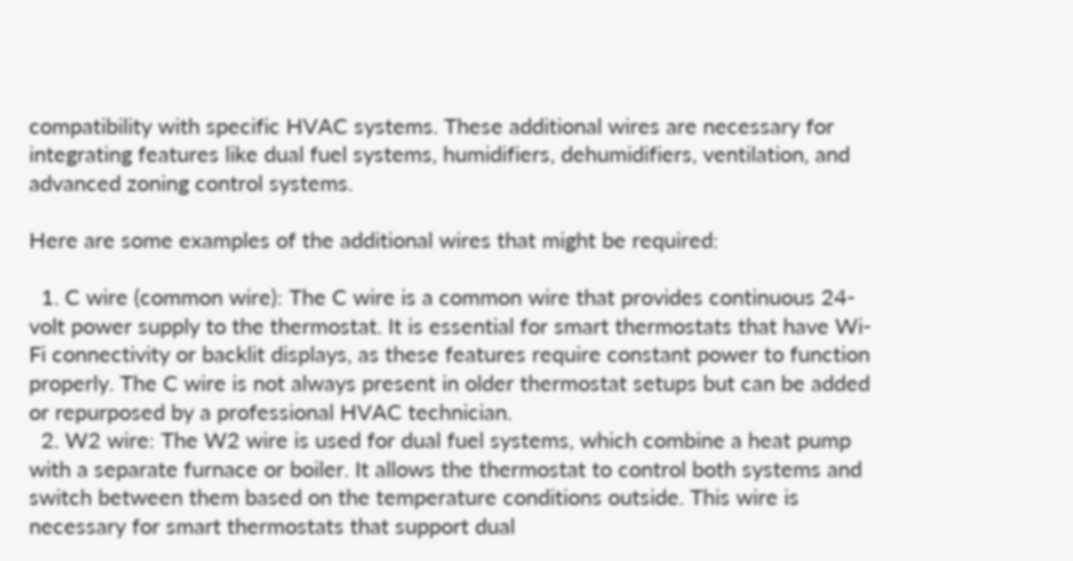compatibility with specific HVAC systems. These additional wires are necessary for integrating features like dual fuel systems, humidifiers, dehumidifiers, ventilation, and advanced zoning control systems.

Here are some examples of the additional wires that might be required:

  1. C wire (common wire): The C wire is a common wire that provides continuous 24-volt power supply to the thermostat. It is essential for smart thermostats that have Wi-Fi connectivity or backlit displays, as these features require constant power to function properly. The C wire is not always present in older thermostat setups but can be added or repurposed by a professional HVAC technician.
  2. W2 wire: The W2 wire is used for dual fuel systems, which combine a heat pump with a separate furnace or boiler. It allows the thermostat to control both systems and switch between them based on the temperature conditions outside. This wire is necessary for smart thermostats that support dual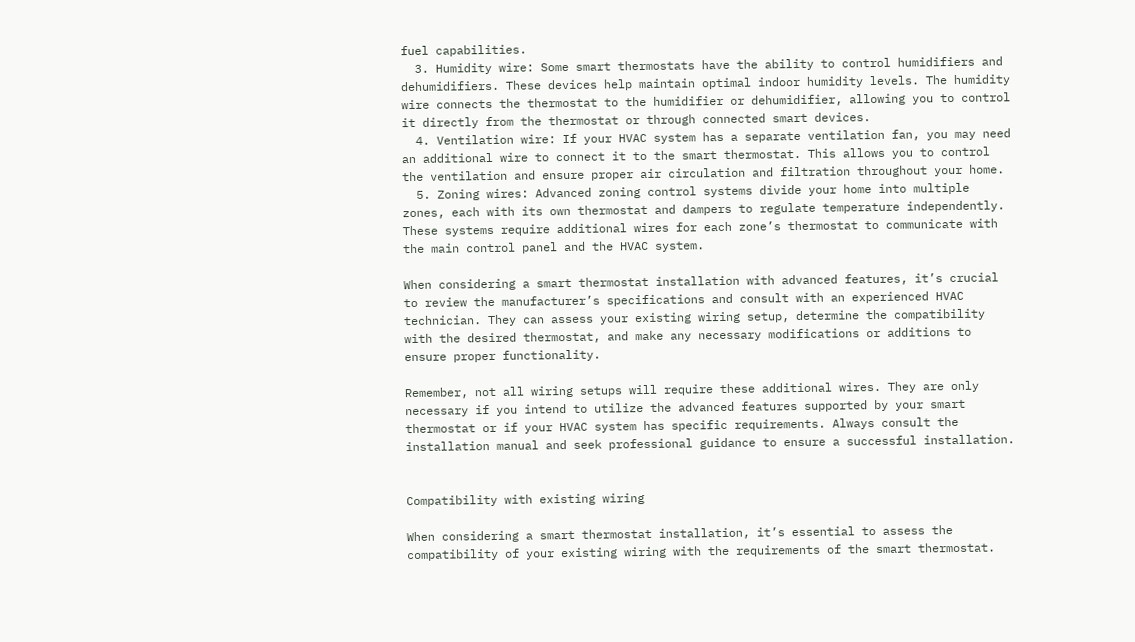fuel capabilities.
  3. Humidity wire: Some smart thermostats have the ability to control humidifiers and dehumidifiers. These devices help maintain optimal indoor humidity levels. The humidity wire connects the thermostat to the humidifier or dehumidifier, allowing you to control it directly from the thermostat or through connected smart devices.
  4. Ventilation wire: If your HVAC system has a separate ventilation fan, you may need an additional wire to connect it to the smart thermostat. This allows you to control the ventilation and ensure proper air circulation and filtration throughout your home.
  5. Zoning wires: Advanced zoning control systems divide your home into multiple zones, each with its own thermostat and dampers to regulate temperature independently. These systems require additional wires for each zone’s thermostat to communicate with the main control panel and the HVAC system.

When considering a smart thermostat installation with advanced features, it’s crucial to review the manufacturer’s specifications and consult with an experienced HVAC technician. They can assess your existing wiring setup, determine the compatibility with the desired thermostat, and make any necessary modifications or additions to ensure proper functionality.

Remember, not all wiring setups will require these additional wires. They are only necessary if you intend to utilize the advanced features supported by your smart thermostat or if your HVAC system has specific requirements. Always consult the installation manual and seek professional guidance to ensure a successful installation.


Compatibility with existing wiring

When considering a smart thermostat installation, it’s essential to assess the compatibility of your existing wiring with the requirements of the smart thermostat.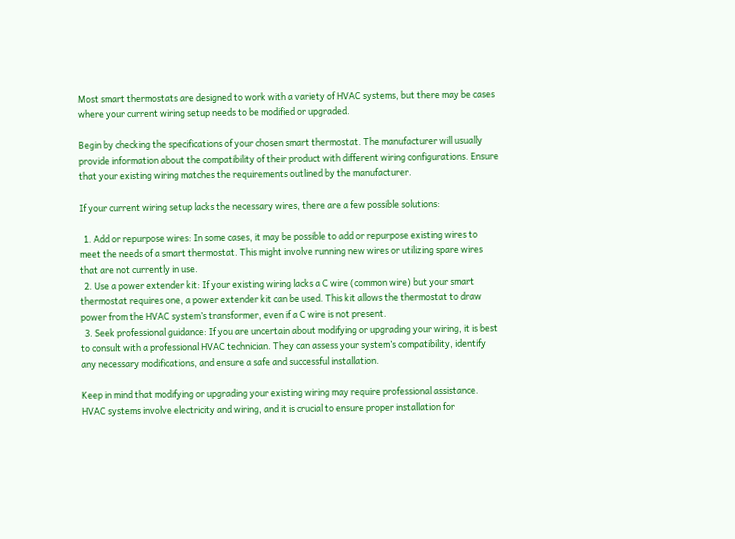Most smart thermostats are designed to work with a variety of HVAC systems, but there may be cases where your current wiring setup needs to be modified or upgraded.

Begin by checking the specifications of your chosen smart thermostat. The manufacturer will usually provide information about the compatibility of their product with different wiring configurations. Ensure that your existing wiring matches the requirements outlined by the manufacturer.

If your current wiring setup lacks the necessary wires, there are a few possible solutions:

  1. Add or repurpose wires: In some cases, it may be possible to add or repurpose existing wires to meet the needs of a smart thermostat. This might involve running new wires or utilizing spare wires that are not currently in use.
  2. Use a power extender kit: If your existing wiring lacks a C wire (common wire) but your smart thermostat requires one, a power extender kit can be used. This kit allows the thermostat to draw power from the HVAC system’s transformer, even if a C wire is not present.
  3. Seek professional guidance: If you are uncertain about modifying or upgrading your wiring, it is best to consult with a professional HVAC technician. They can assess your system’s compatibility, identify any necessary modifications, and ensure a safe and successful installation.

Keep in mind that modifying or upgrading your existing wiring may require professional assistance. HVAC systems involve electricity and wiring, and it is crucial to ensure proper installation for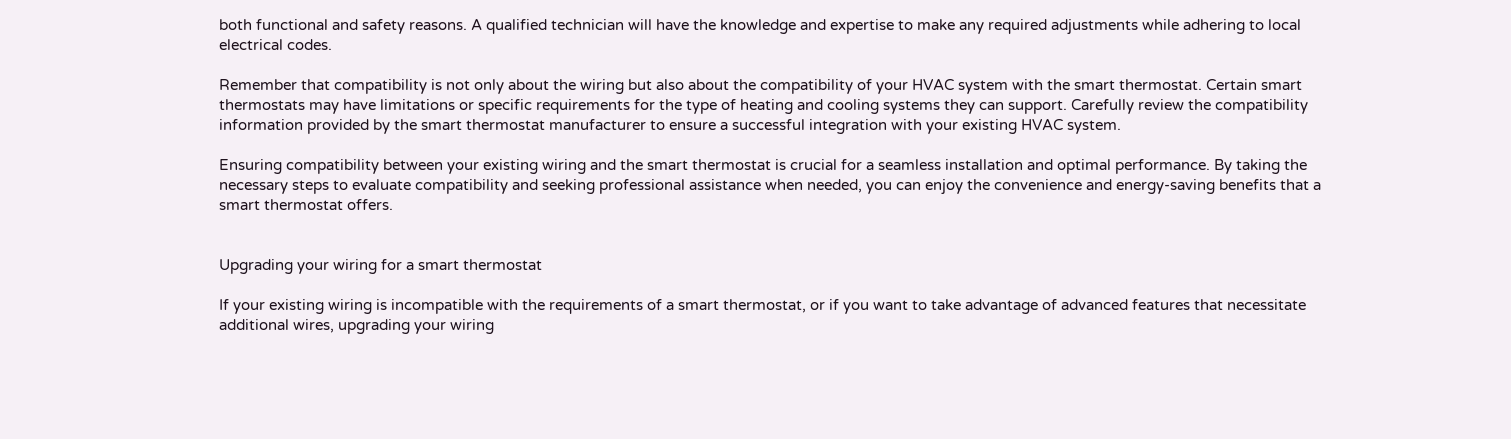both functional and safety reasons. A qualified technician will have the knowledge and expertise to make any required adjustments while adhering to local electrical codes.

Remember that compatibility is not only about the wiring but also about the compatibility of your HVAC system with the smart thermostat. Certain smart thermostats may have limitations or specific requirements for the type of heating and cooling systems they can support. Carefully review the compatibility information provided by the smart thermostat manufacturer to ensure a successful integration with your existing HVAC system.

Ensuring compatibility between your existing wiring and the smart thermostat is crucial for a seamless installation and optimal performance. By taking the necessary steps to evaluate compatibility and seeking professional assistance when needed, you can enjoy the convenience and energy-saving benefits that a smart thermostat offers.


Upgrading your wiring for a smart thermostat

If your existing wiring is incompatible with the requirements of a smart thermostat, or if you want to take advantage of advanced features that necessitate additional wires, upgrading your wiring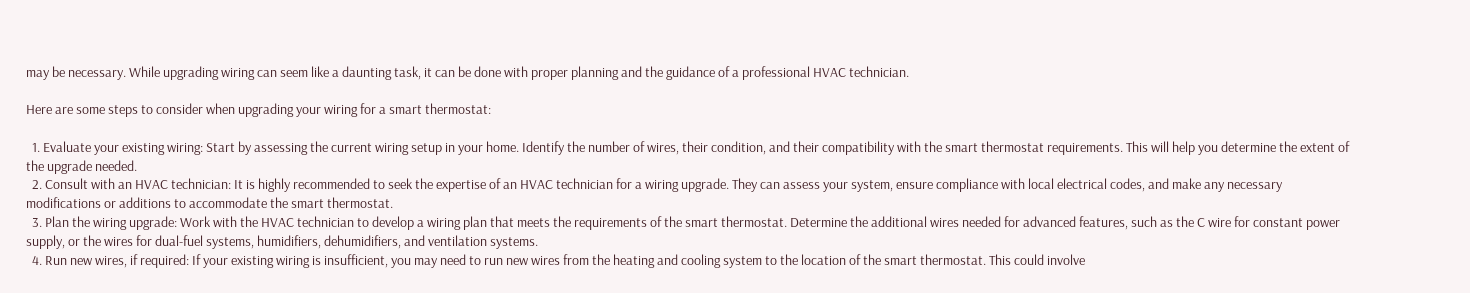may be necessary. While upgrading wiring can seem like a daunting task, it can be done with proper planning and the guidance of a professional HVAC technician.

Here are some steps to consider when upgrading your wiring for a smart thermostat:

  1. Evaluate your existing wiring: Start by assessing the current wiring setup in your home. Identify the number of wires, their condition, and their compatibility with the smart thermostat requirements. This will help you determine the extent of the upgrade needed.
  2. Consult with an HVAC technician: It is highly recommended to seek the expertise of an HVAC technician for a wiring upgrade. They can assess your system, ensure compliance with local electrical codes, and make any necessary modifications or additions to accommodate the smart thermostat.
  3. Plan the wiring upgrade: Work with the HVAC technician to develop a wiring plan that meets the requirements of the smart thermostat. Determine the additional wires needed for advanced features, such as the C wire for constant power supply, or the wires for dual-fuel systems, humidifiers, dehumidifiers, and ventilation systems.
  4. Run new wires, if required: If your existing wiring is insufficient, you may need to run new wires from the heating and cooling system to the location of the smart thermostat. This could involve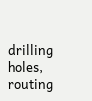drilling holes, routing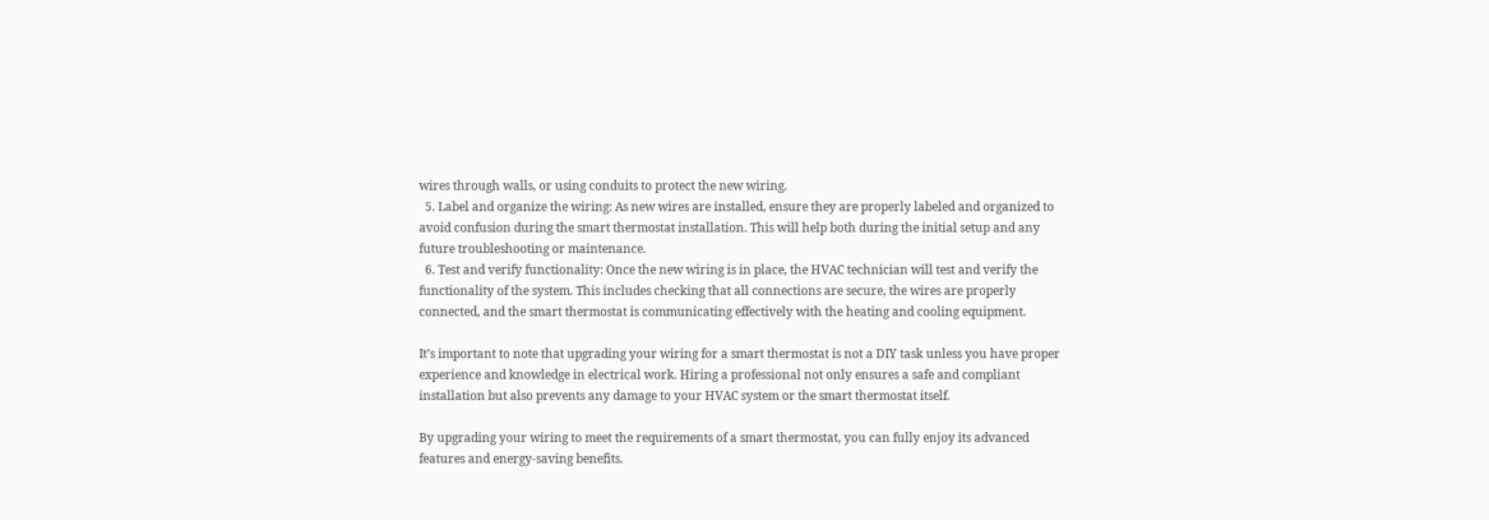wires through walls, or using conduits to protect the new wiring.
  5. Label and organize the wiring: As new wires are installed, ensure they are properly labeled and organized to avoid confusion during the smart thermostat installation. This will help both during the initial setup and any future troubleshooting or maintenance.
  6. Test and verify functionality: Once the new wiring is in place, the HVAC technician will test and verify the functionality of the system. This includes checking that all connections are secure, the wires are properly connected, and the smart thermostat is communicating effectively with the heating and cooling equipment.

It’s important to note that upgrading your wiring for a smart thermostat is not a DIY task unless you have proper experience and knowledge in electrical work. Hiring a professional not only ensures a safe and compliant installation but also prevents any damage to your HVAC system or the smart thermostat itself.

By upgrading your wiring to meet the requirements of a smart thermostat, you can fully enjoy its advanced features and energy-saving benefits.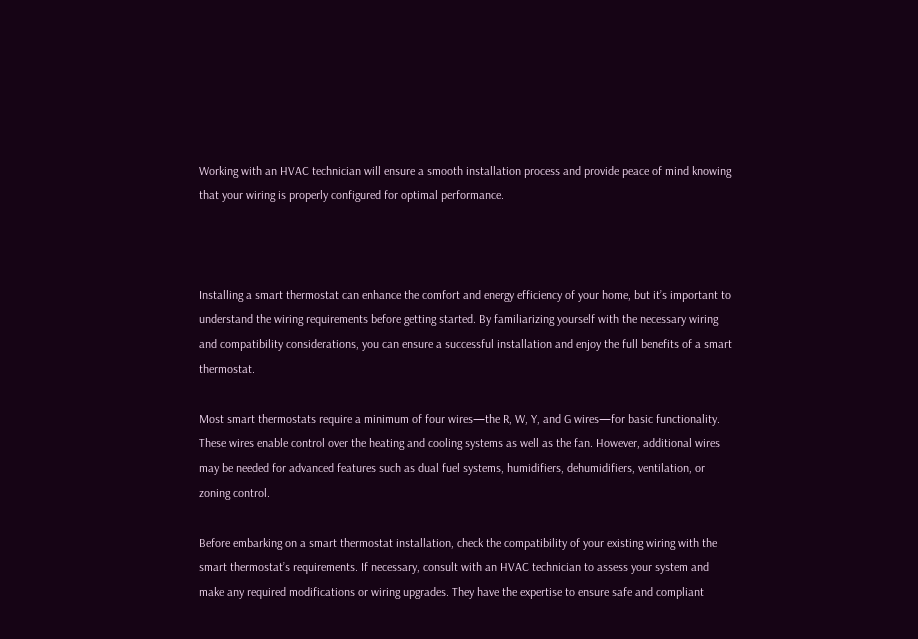Working with an HVAC technician will ensure a smooth installation process and provide peace of mind knowing that your wiring is properly configured for optimal performance.



Installing a smart thermostat can enhance the comfort and energy efficiency of your home, but it’s important to understand the wiring requirements before getting started. By familiarizing yourself with the necessary wiring and compatibility considerations, you can ensure a successful installation and enjoy the full benefits of a smart thermostat.

Most smart thermostats require a minimum of four wires—the R, W, Y, and G wires—for basic functionality. These wires enable control over the heating and cooling systems as well as the fan. However, additional wires may be needed for advanced features such as dual fuel systems, humidifiers, dehumidifiers, ventilation, or zoning control.

Before embarking on a smart thermostat installation, check the compatibility of your existing wiring with the smart thermostat’s requirements. If necessary, consult with an HVAC technician to assess your system and make any required modifications or wiring upgrades. They have the expertise to ensure safe and compliant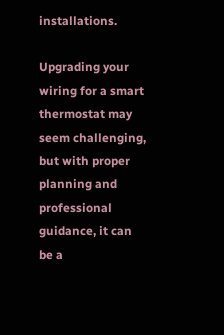installations.

Upgrading your wiring for a smart thermostat may seem challenging, but with proper planning and professional guidance, it can be a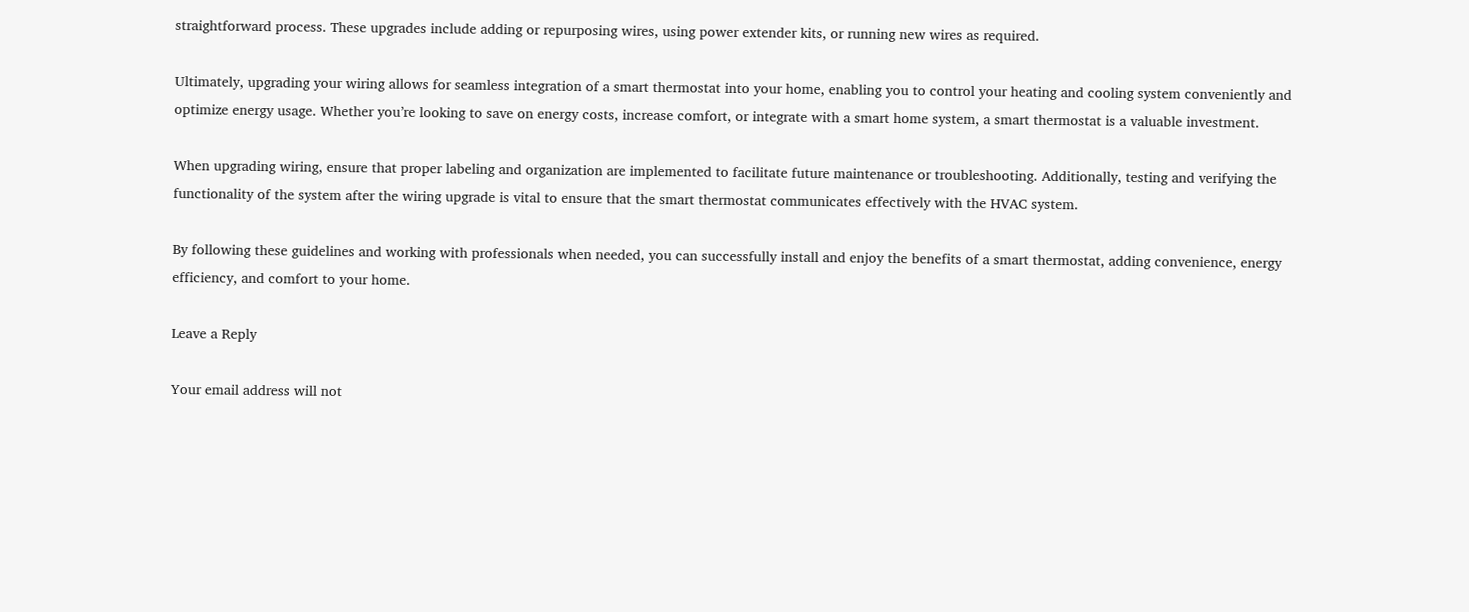straightforward process. These upgrades include adding or repurposing wires, using power extender kits, or running new wires as required.

Ultimately, upgrading your wiring allows for seamless integration of a smart thermostat into your home, enabling you to control your heating and cooling system conveniently and optimize energy usage. Whether you’re looking to save on energy costs, increase comfort, or integrate with a smart home system, a smart thermostat is a valuable investment.

When upgrading wiring, ensure that proper labeling and organization are implemented to facilitate future maintenance or troubleshooting. Additionally, testing and verifying the functionality of the system after the wiring upgrade is vital to ensure that the smart thermostat communicates effectively with the HVAC system.

By following these guidelines and working with professionals when needed, you can successfully install and enjoy the benefits of a smart thermostat, adding convenience, energy efficiency, and comfort to your home.

Leave a Reply

Your email address will not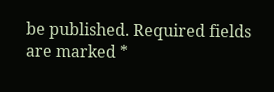be published. Required fields are marked *